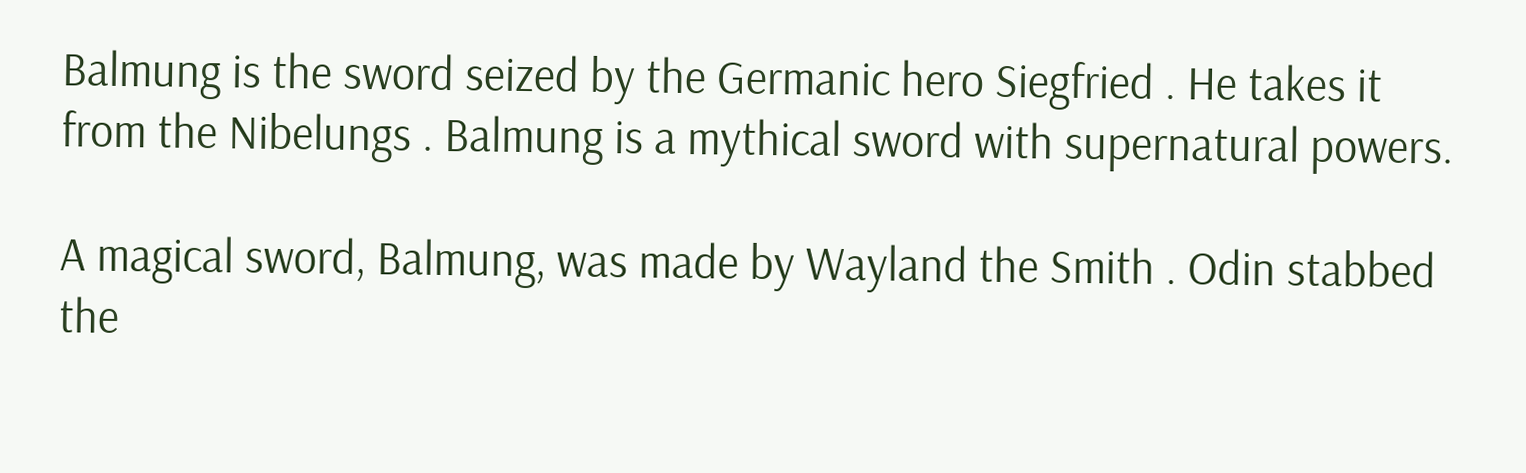Balmung is the sword seized by the Germanic hero Siegfried . He takes it from the Nibelungs . Balmung is a mythical sword with supernatural powers.

A magical sword, Balmung, was made by Wayland the Smith . Odin stabbed the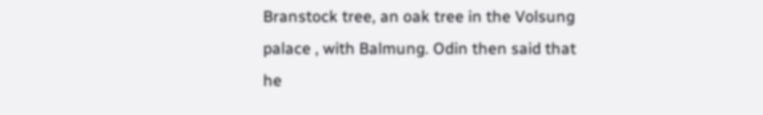Branstock tree, an oak tree in the Volsung palace , with Balmung. Odin then said that he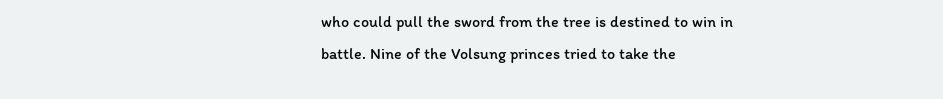who could pull the sword from the tree is destined to win in battle. Nine of the Volsung princes tried to take the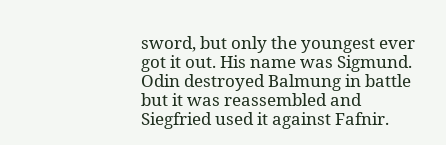sword, but only the youngest ever got it out. His name was Sigmund. Odin destroyed Balmung in battle but it was reassembled and Siegfried used it against Fafnir.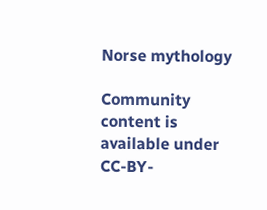Norse mythology

Community content is available under CC-BY-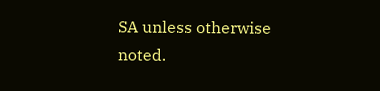SA unless otherwise noted.